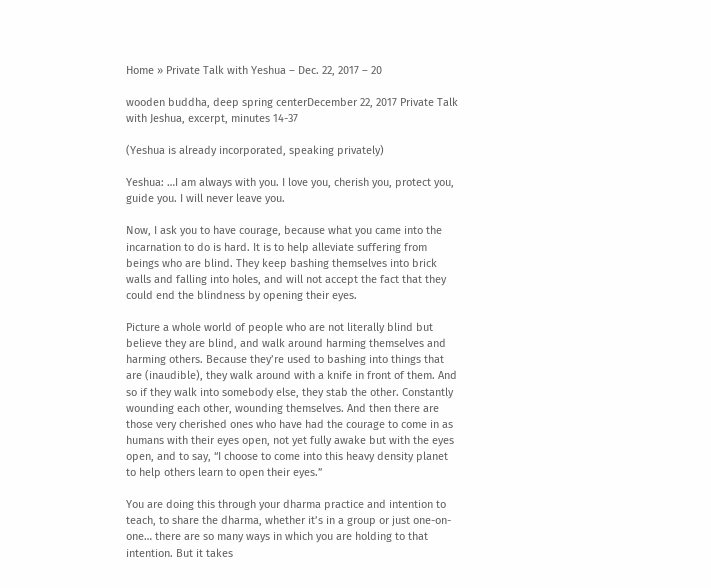Home » Private Talk with Yeshua – Dec. 22, 2017 – 20

wooden buddha, deep spring centerDecember 22, 2017 Private Talk with Jeshua, excerpt, minutes 14-37

(Yeshua is already incorporated, speaking privately)

Yeshua: …I am always with you. I love you, cherish you, protect you, guide you. I will never leave you.

Now, I ask you to have courage, because what you came into the incarnation to do is hard. It is to help alleviate suffering from beings who are blind. They keep bashing themselves into brick walls and falling into holes, and will not accept the fact that they could end the blindness by opening their eyes.

Picture a whole world of people who are not literally blind but believe they are blind, and walk around harming themselves and harming others. Because they’re used to bashing into things that are (inaudible), they walk around with a knife in front of them. And so if they walk into somebody else, they stab the other. Constantly wounding each other, wounding themselves. And then there are those very cherished ones who have had the courage to come in as humans with their eyes open, not yet fully awake but with the eyes open, and to say, “I choose to come into this heavy density planet to help others learn to open their eyes.”

You are doing this through your dharma practice and intention to teach, to share the dharma, whether it’s in a group or just one-on-one… there are so many ways in which you are holding to that intention. But it takes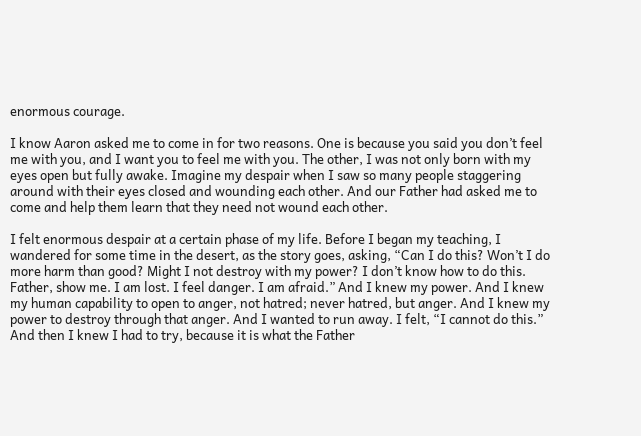enormous courage.

I know Aaron asked me to come in for two reasons. One is because you said you don’t feel me with you, and I want you to feel me with you. The other, I was not only born with my eyes open but fully awake. Imagine my despair when I saw so many people staggering around with their eyes closed and wounding each other. And our Father had asked me to come and help them learn that they need not wound each other.

I felt enormous despair at a certain phase of my life. Before I began my teaching, I wandered for some time in the desert, as the story goes, asking, “Can I do this? Won’t I do more harm than good? Might I not destroy with my power? I don’t know how to do this. Father, show me. I am lost. I feel danger. I am afraid.” And I knew my power. And I knew my human capability to open to anger, not hatred; never hatred, but anger. And I knew my power to destroy through that anger. And I wanted to run away. I felt, “I cannot do this.” And then I knew I had to try, because it is what the Father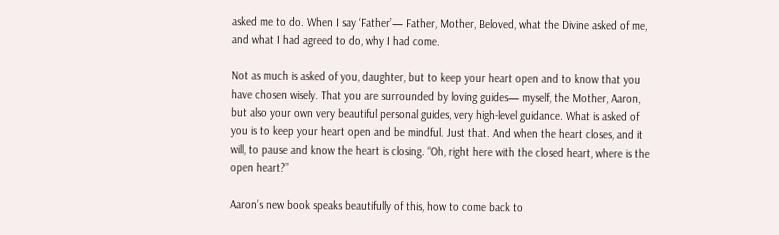asked me to do. When I say ‘Father’— Father, Mother, Beloved, what the Divine asked of me, and what I had agreed to do, why I had come.

Not as much is asked of you, daughter, but to keep your heart open and to know that you have chosen wisely. That you are surrounded by loving guides— myself, the Mother, Aaron, but also your own very beautiful personal guides, very high-level guidance. What is asked of you is to keep your heart open and be mindful. Just that. And when the heart closes, and it will, to pause and know the heart is closing. “Oh, right here with the closed heart, where is the open heart?”

Aaron’s new book speaks beautifully of this, how to come back to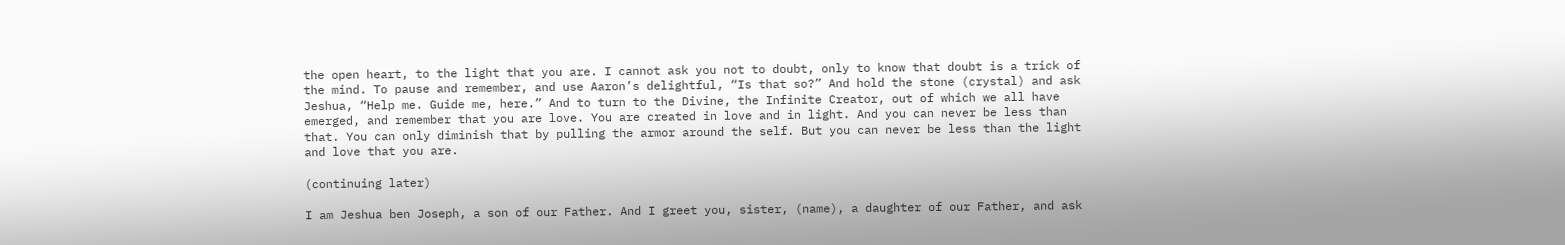the open heart, to the light that you are. I cannot ask you not to doubt, only to know that doubt is a trick of the mind. To pause and remember, and use Aaron’s delightful, “Is that so?” And hold the stone (crystal) and ask Jeshua, “Help me. Guide me, here.” And to turn to the Divine, the Infinite Creator, out of which we all have emerged, and remember that you are love. You are created in love and in light. And you can never be less than that. You can only diminish that by pulling the armor around the self. But you can never be less than the light and love that you are.

(continuing later)

I am Jeshua ben Joseph, a son of our Father. And I greet you, sister, (name), a daughter of our Father, and ask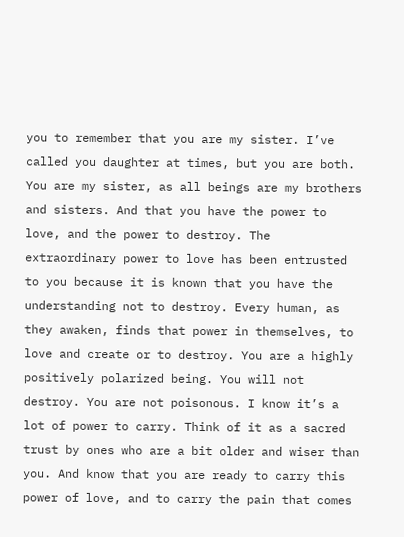you to remember that you are my sister. I’ve called you daughter at times, but you are both. You are my sister, as all beings are my brothers and sisters. And that you have the power to love, and the power to destroy. The extraordinary power to love has been entrusted to you because it is known that you have the understanding not to destroy. Every human, as they awaken, finds that power in themselves, to love and create or to destroy. You are a highly positively polarized being. You will not destroy. You are not poisonous. I know it’s a lot of power to carry. Think of it as a sacred trust by ones who are a bit older and wiser than you. And know that you are ready to carry this power of love, and to carry the pain that comes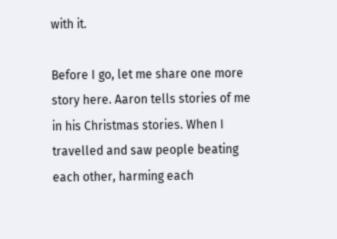with it.

Before I go, let me share one more story here. Aaron tells stories of me in his Christmas stories. When I travelled and saw people beating each other, harming each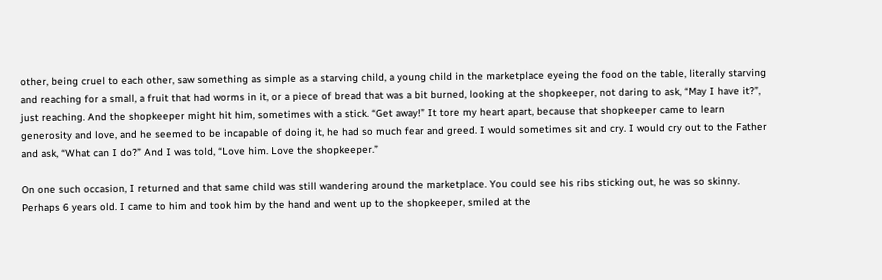other, being cruel to each other, saw something as simple as a starving child, a young child in the marketplace eyeing the food on the table, literally starving and reaching for a small, a fruit that had worms in it, or a piece of bread that was a bit burned, looking at the shopkeeper, not daring to ask, “May I have it?”, just reaching. And the shopkeeper might hit him, sometimes with a stick. “Get away!” It tore my heart apart, because that shopkeeper came to learn generosity and love, and he seemed to be incapable of doing it, he had so much fear and greed. I would sometimes sit and cry. I would cry out to the Father and ask, “What can I do?” And I was told, “Love him. Love the shopkeeper.”

On one such occasion, I returned and that same child was still wandering around the marketplace. You could see his ribs sticking out, he was so skinny. Perhaps 6 years old. I came to him and took him by the hand and went up to the shopkeeper, smiled at the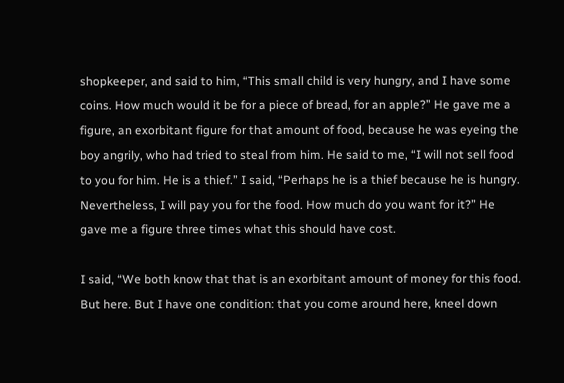shopkeeper, and said to him, “This small child is very hungry, and I have some coins. How much would it be for a piece of bread, for an apple?” He gave me a figure, an exorbitant figure for that amount of food, because he was eyeing the boy angrily, who had tried to steal from him. He said to me, “I will not sell food to you for him. He is a thief.” I said, “Perhaps he is a thief because he is hungry. Nevertheless, I will pay you for the food. How much do you want for it?” He gave me a figure three times what this should have cost.

I said, “We both know that that is an exorbitant amount of money for this food. But here. But I have one condition: that you come around here, kneel down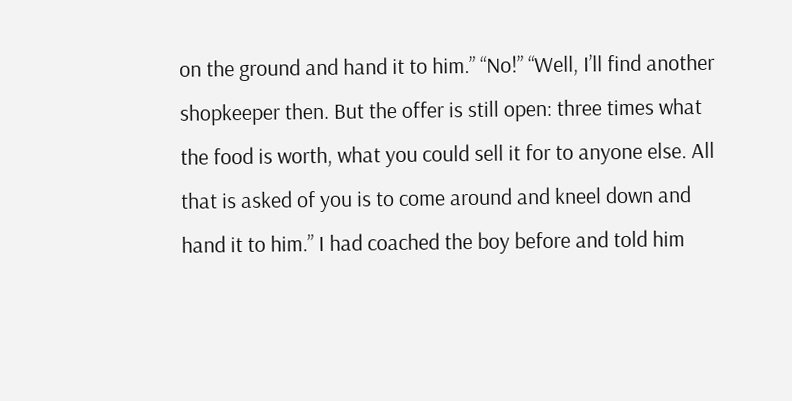on the ground and hand it to him.” “No!” “Well, I’ll find another shopkeeper then. But the offer is still open: three times what the food is worth, what you could sell it for to anyone else. All that is asked of you is to come around and kneel down and hand it to him.” I had coached the boy before and told him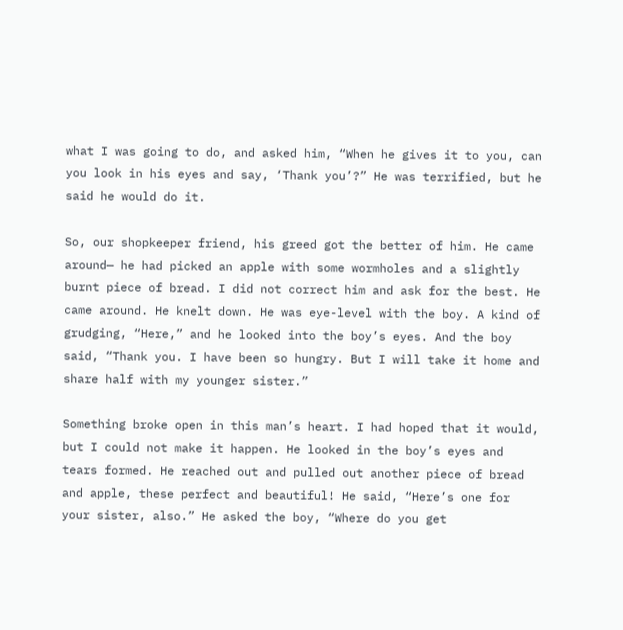what I was going to do, and asked him, “When he gives it to you, can you look in his eyes and say, ‘Thank you’?” He was terrified, but he said he would do it.

So, our shopkeeper friend, his greed got the better of him. He came around— he had picked an apple with some wormholes and a slightly burnt piece of bread. I did not correct him and ask for the best. He came around. He knelt down. He was eye-level with the boy. A kind of grudging, “Here,” and he looked into the boy’s eyes. And the boy said, “Thank you. I have been so hungry. But I will take it home and share half with my younger sister.”

Something broke open in this man’s heart. I had hoped that it would, but I could not make it happen. He looked in the boy’s eyes and tears formed. He reached out and pulled out another piece of bread and apple, these perfect and beautiful! He said, “Here’s one for your sister, also.” He asked the boy, “Where do you get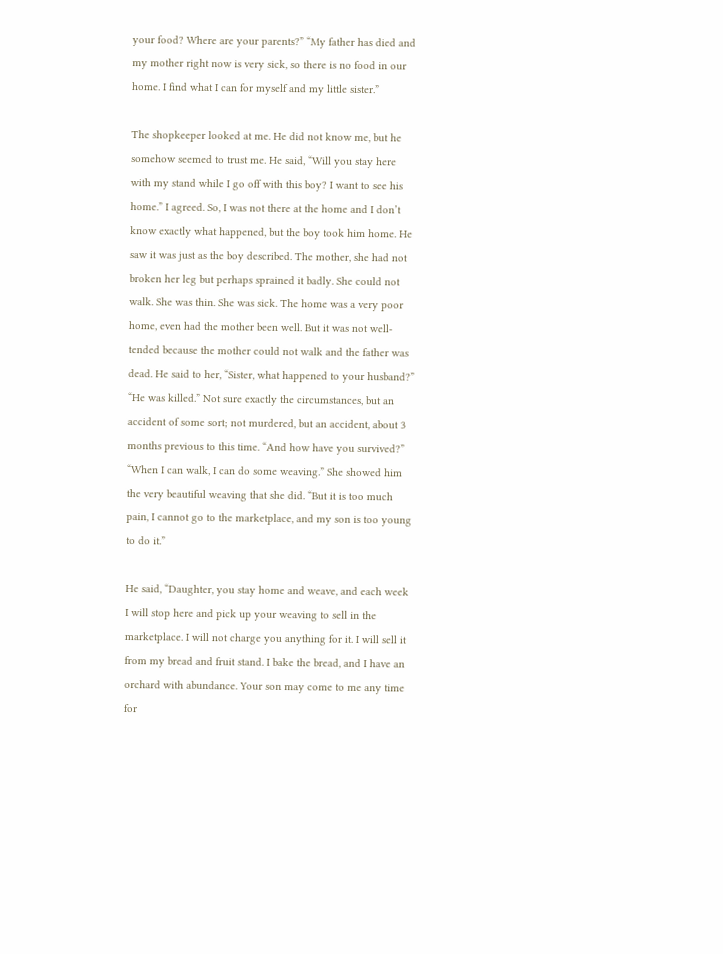your food? Where are your parents?” “My father has died and my mother right now is very sick, so there is no food in our home. I find what I can for myself and my little sister.”

The shopkeeper looked at me. He did not know me, but he somehow seemed to trust me. He said, “Will you stay here with my stand while I go off with this boy? I want to see his home.” I agreed. So, I was not there at the home and I don’t know exactly what happened, but the boy took him home. He saw it was just as the boy described. The mother, she had not broken her leg but perhaps sprained it badly. She could not walk. She was thin. She was sick. The home was a very poor home, even had the mother been well. But it was not well-tended because the mother could not walk and the father was dead. He said to her, “Sister, what happened to your husband?” “He was killed.” Not sure exactly the circumstances, but an accident of some sort; not murdered, but an accident, about 3 months previous to this time. “And how have you survived?” “When I can walk, I can do some weaving.” She showed him the very beautiful weaving that she did. “But it is too much pain, I cannot go to the marketplace, and my son is too young to do it.”

He said, “Daughter, you stay home and weave, and each week I will stop here and pick up your weaving to sell in the marketplace. I will not charge you anything for it. I will sell it from my bread and fruit stand. I bake the bread, and I have an orchard with abundance. Your son may come to me any time for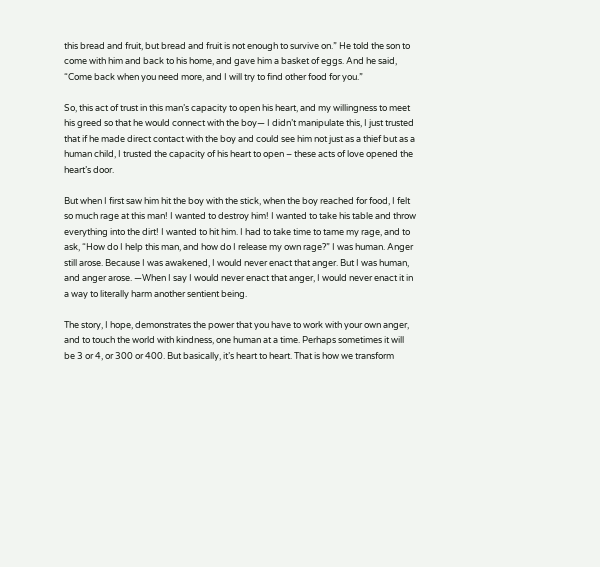this bread and fruit, but bread and fruit is not enough to survive on.” He told the son to come with him and back to his home, and gave him a basket of eggs. And he said, “Come back when you need more, and I will try to find other food for you.”

So, this act of trust in this man’s capacity to open his heart, and my willingness to meet his greed so that he would connect with the boy— I didn’t manipulate this, I just trusted that if he made direct contact with the boy and could see him not just as a thief but as a human child, I trusted the capacity of his heart to open – these acts of love opened the heart’s door.

But when I first saw him hit the boy with the stick, when the boy reached for food, I felt so much rage at this man! I wanted to destroy him! I wanted to take his table and throw everything into the dirt! I wanted to hit him. I had to take time to tame my rage, and to ask, “How do I help this man, and how do I release my own rage?” I was human. Anger still arose. Because I was awakened, I would never enact that anger. But I was human, and anger arose. —When I say I would never enact that anger, I would never enact it in a way to literally harm another sentient being.

The story, I hope, demonstrates the power that you have to work with your own anger, and to touch the world with kindness, one human at a time. Perhaps sometimes it will be 3 or 4, or 300 or 400. But basically, it’s heart to heart. That is how we transform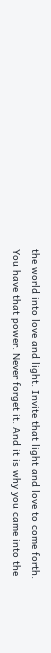the world into love and light. Invite that light and love to come forth. You have that power. Never forget it. And it is why you came into the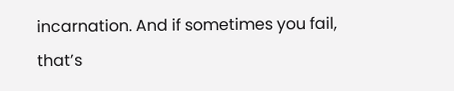incarnation. And if sometimes you fail, that’s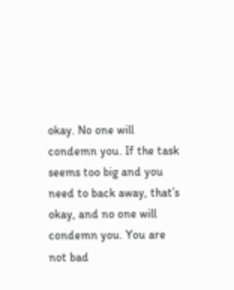okay. No one will condemn you. If the task seems too big and you need to back away, that’s okay, and no one will condemn you. You are not bad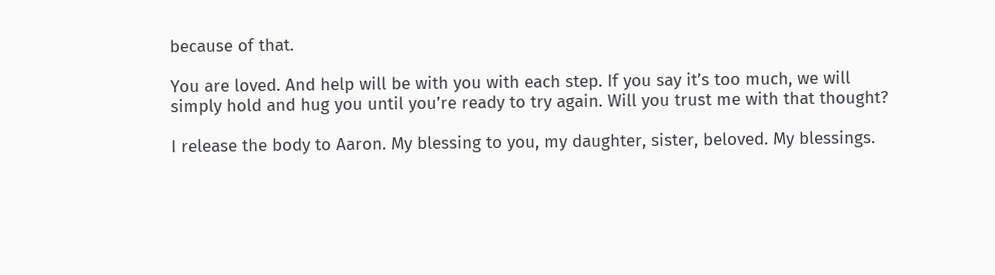because of that.

You are loved. And help will be with you with each step. If you say it’s too much, we will simply hold and hug you until you’re ready to try again. Will you trust me with that thought?

I release the body to Aaron. My blessing to you, my daughter, sister, beloved. My blessings.